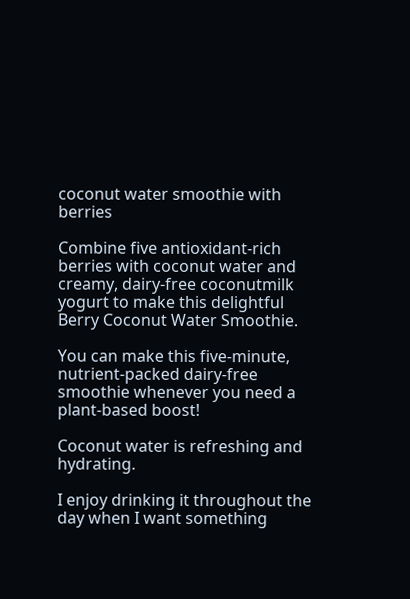coconut water smoothie with berries

Combine five antioxidant-rich berries with coconut water and creamy, dairy-free coconutmilk yogurt to make this delightful Berry Coconut Water Smoothie.

You can make this five-minute, nutrient-packed dairy-free smoothie whenever you need a plant-based boost!

Coconut water is refreshing and hydrating.

I enjoy drinking it throughout the day when I want something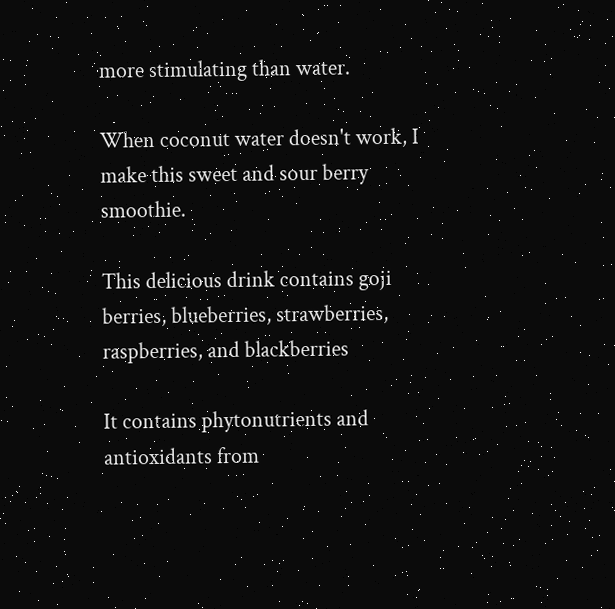more stimulating than water.

When coconut water doesn't work, I make this sweet and sour berry smoothie.

This delicious drink contains goji berries, blueberries, strawberries, raspberries, and blackberries

It contains phytonutrients and antioxidants from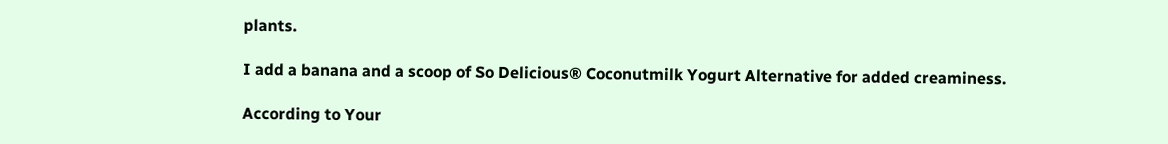plants.

I add a banana and a scoop of So Delicious® Coconutmilk Yogurt Alternative for added creaminess.

According to Your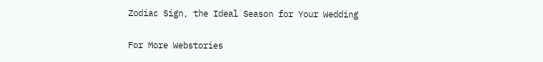Zodiac Sign, the Ideal Season for Your Wedding

For More Webstories